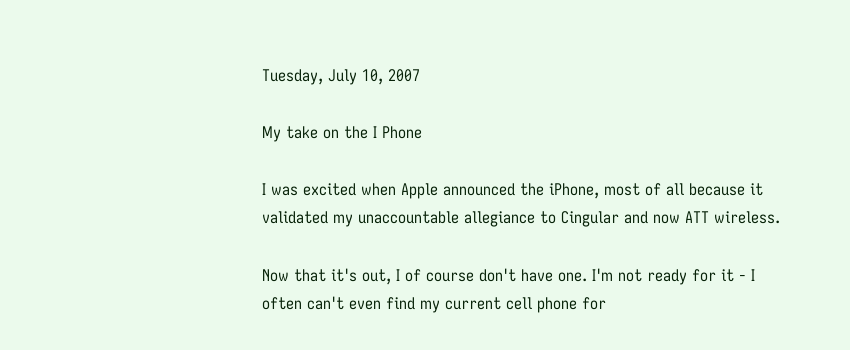Tuesday, July 10, 2007

My take on the I Phone

I was excited when Apple announced the iPhone, most of all because it validated my unaccountable allegiance to Cingular and now ATT wireless.

Now that it's out, I of course don't have one. I'm not ready for it - I often can't even find my current cell phone for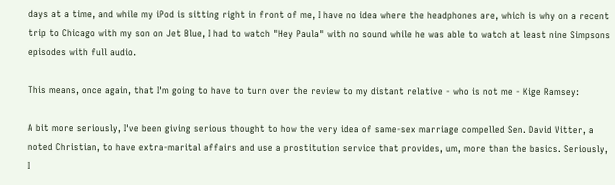days at a time, and while my iPod is sitting right in front of me, I have no idea where the headphones are, which is why on a recent trip to Chicago with my son on Jet Blue, I had to watch "Hey Paula" with no sound while he was able to watch at least nine Simpsons episodes with full audio.

This means, once again, that I'm going to have to turn over the review to my distant relative - who is not me - Kige Ramsey:

A bit more seriously, I've been giving serious thought to how the very idea of same-sex marriage compelled Sen. David Vitter, a noted Christian, to have extra-marital affairs and use a prostitution service that provides, um, more than the basics. Seriously, I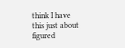think I have this just about figured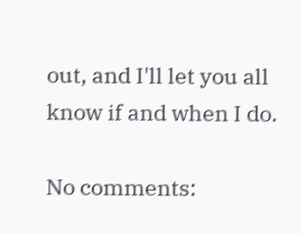out, and I'll let you all know if and when I do.

No comments: